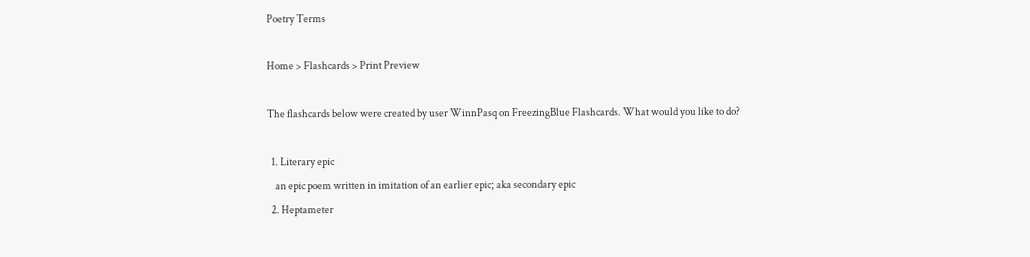Poetry Terms

Home > Flashcards > Print Preview

The flashcards below were created by user WinnPasq on FreezingBlue Flashcards. What would you like to do?

  1. Literary epic
    an epic poem written in imitation of an earlier epic; aka secondary epic
  2. Heptameter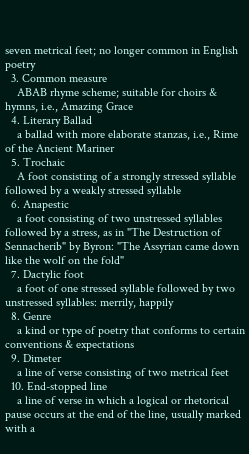seven metrical feet; no longer common in English poetry
  3. Common measure
    ABAB rhyme scheme; suitable for choirs & hymns, i.e., Amazing Grace
  4. Literary Ballad
    a ballad with more elaborate stanzas, i.e., Rime of the Ancient Mariner
  5. Trochaic
    A foot consisting of a strongly stressed syllable followed by a weakly stressed syllable
  6. Anapestic
    a foot consisting of two unstressed syllables followed by a stress, as in "The Destruction of Sennacherib" by Byron: "The Assyrian came down like the wolf on the fold"
  7. Dactylic foot
    a foot of one stressed syllable followed by two unstressed syllables: merrily, happily
  8. Genre
    a kind or type of poetry that conforms to certain conventions & expectations
  9. Dimeter
    a line of verse consisting of two metrical feet
  10. End-stopped line
    a line of verse in which a logical or rhetorical pause occurs at the end of the line, usually marked with a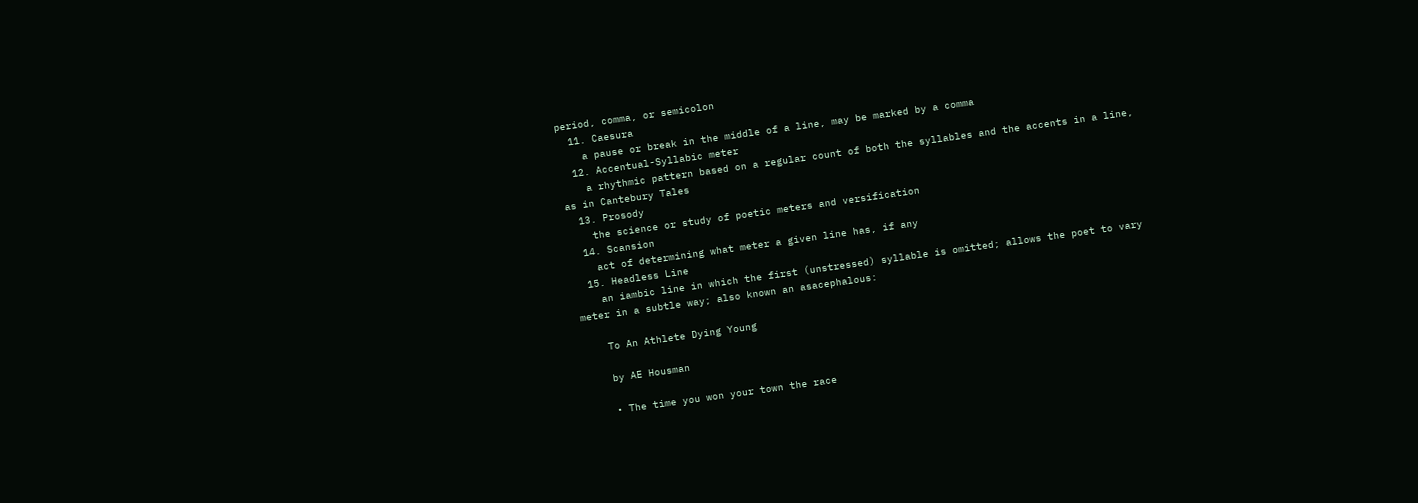period, comma, or semicolon
  11. Caesura
    a pause or break in the middle of a line, may be marked by a comma
  12. Accentual-Syllabic meter
    a rhythmic pattern based on a regular count of both the syllables and the accents in a line, as in Cantebury Tales
  13. Prosody
    the science or study of poetic meters and versification
  14. Scansion
    act of determining what meter a given line has, if any
  15. Headless Line
    an iambic line in which the first (unstressed) syllable is omitted; allows the poet to vary meter in a subtle way; also known an asacephalous:

    To An Athlete Dying Young

    by AE Housman

    • The time you won your town the race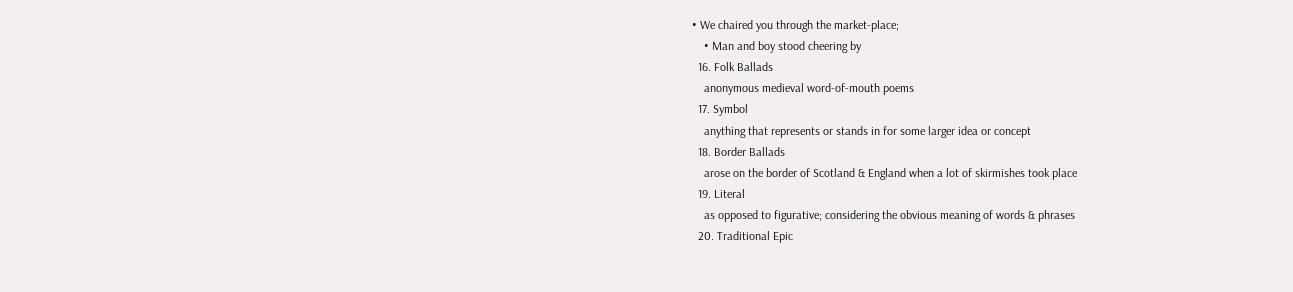• We chaired you through the market-place;
    • Man and boy stood cheering by
  16. Folk Ballads
    anonymous medieval word-of-mouth poems
  17. Symbol
    anything that represents or stands in for some larger idea or concept
  18. Border Ballads
    arose on the border of Scotland & England when a lot of skirmishes took place
  19. Literal
    as opposed to figurative; considering the obvious meaning of words & phrases
  20. Traditional Epic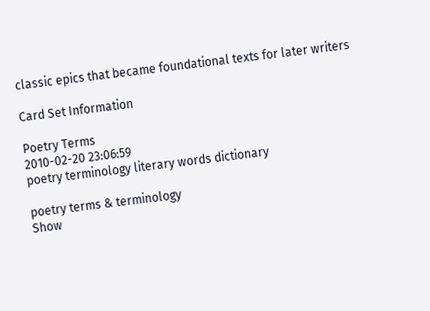classic epics that became foundational texts for later writers

Card Set Information

Poetry Terms
2010-02-20 23:06:59
poetry terminology literary words dictionary

poetry terms & terminology
Show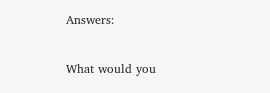Answers:

What would you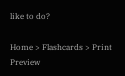like to do?

Home > Flashcards > Print Preview